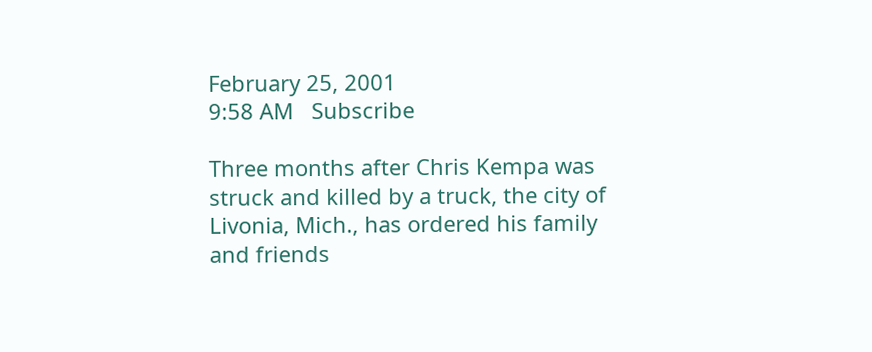February 25, 2001
9:58 AM   Subscribe

Three months after Chris Kempa was struck and killed by a truck, the city of Livonia, Mich., has ordered his family and friends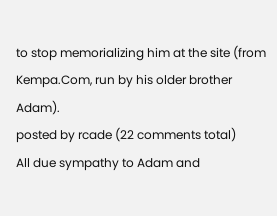to stop memorializing him at the site (from Kempa.Com, run by his older brother Adam).
posted by rcade (22 comments total)
All due sympathy to Adam and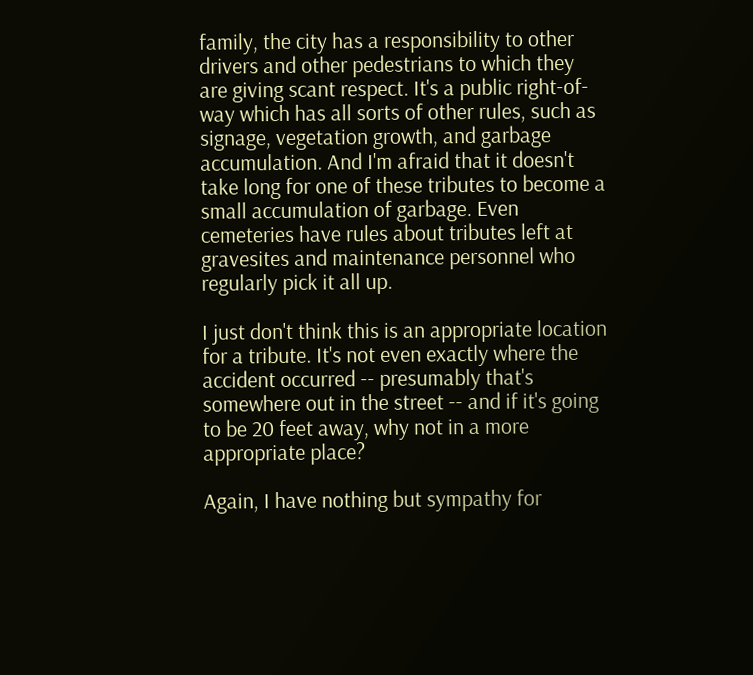family, the city has a responsibility to other drivers and other pedestrians to which they are giving scant respect. It's a public right-of-way which has all sorts of other rules, such as signage, vegetation growth, and garbage accumulation. And I'm afraid that it doesn't take long for one of these tributes to become a small accumulation of garbage. Even cemeteries have rules about tributes left at gravesites and maintenance personnel who regularly pick it all up.

I just don't think this is an appropriate location for a tribute. It's not even exactly where the accident occurred -- presumably that's somewhere out in the street -- and if it's going to be 20 feet away, why not in a more appropriate place?

Again, I have nothing but sympathy for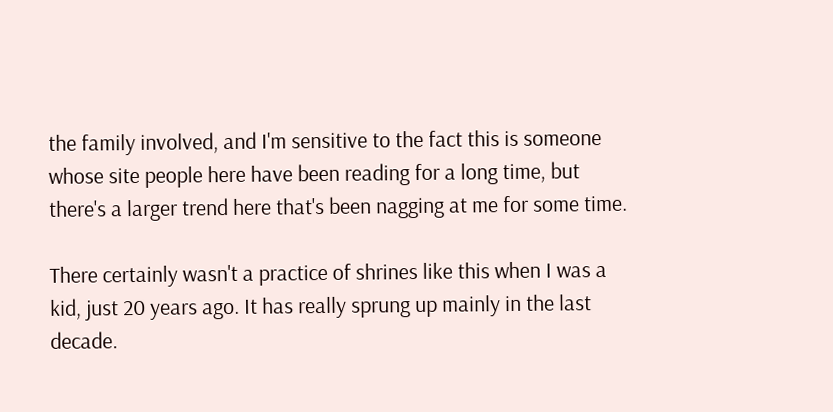the family involved, and I'm sensitive to the fact this is someone whose site people here have been reading for a long time, but there's a larger trend here that's been nagging at me for some time.

There certainly wasn't a practice of shrines like this when I was a kid, just 20 years ago. It has really sprung up mainly in the last decade.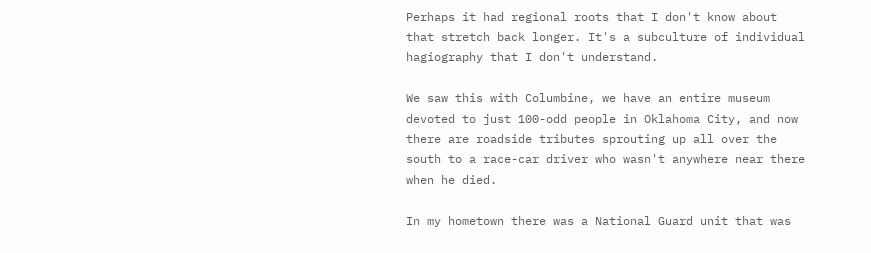Perhaps it had regional roots that I don't know about that stretch back longer. It's a subculture of individual hagiography that I don't understand.

We saw this with Columbine, we have an entire museum devoted to just 100-odd people in Oklahoma City, and now there are roadside tributes sprouting up all over the south to a race-car driver who wasn't anywhere near there when he died.

In my hometown there was a National Guard unit that was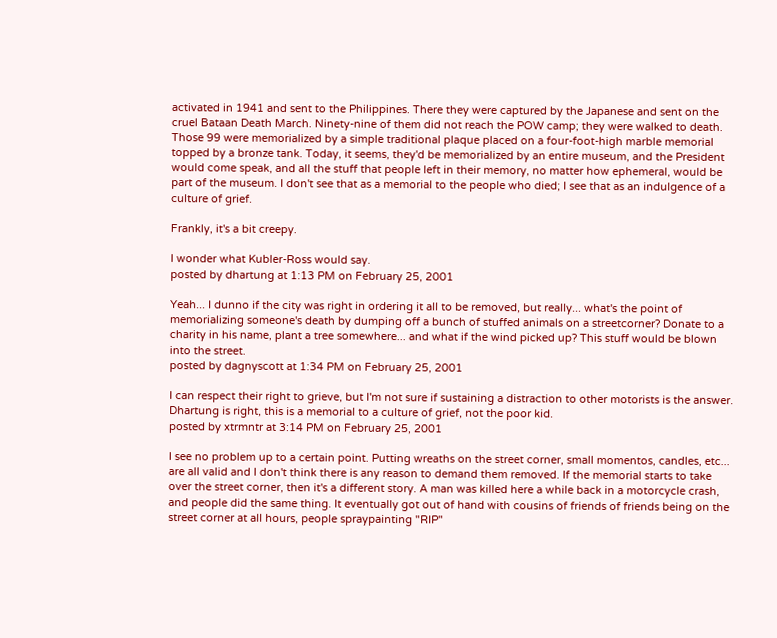activated in 1941 and sent to the Philippines. There they were captured by the Japanese and sent on the cruel Bataan Death March. Ninety-nine of them did not reach the POW camp; they were walked to death. Those 99 were memorialized by a simple traditional plaque placed on a four-foot-high marble memorial topped by a bronze tank. Today, it seems, they'd be memorialized by an entire museum, and the President would come speak, and all the stuff that people left in their memory, no matter how ephemeral, would be part of the museum. I don't see that as a memorial to the people who died; I see that as an indulgence of a culture of grief.

Frankly, it's a bit creepy.

I wonder what Kubler-Ross would say.
posted by dhartung at 1:13 PM on February 25, 2001

Yeah... I dunno if the city was right in ordering it all to be removed, but really... what's the point of memorializing someone's death by dumping off a bunch of stuffed animals on a streetcorner? Donate to a charity in his name, plant a tree somewhere... and what if the wind picked up? This stuff would be blown into the street.
posted by dagnyscott at 1:34 PM on February 25, 2001

I can respect their right to grieve, but I'm not sure if sustaining a distraction to other motorists is the answer. Dhartung is right, this is a memorial to a culture of grief, not the poor kid.
posted by xtrmntr at 3:14 PM on February 25, 2001

I see no problem up to a certain point. Putting wreaths on the street corner, small momentos, candles, etc... are all valid and I don't think there is any reason to demand them removed. If the memorial starts to take over the street corner, then it's a different story. A man was killed here a while back in a motorcycle crash, and people did the same thing. It eventually got out of hand with cousins of friends of friends being on the street corner at all hours, people spraypainting "RIP"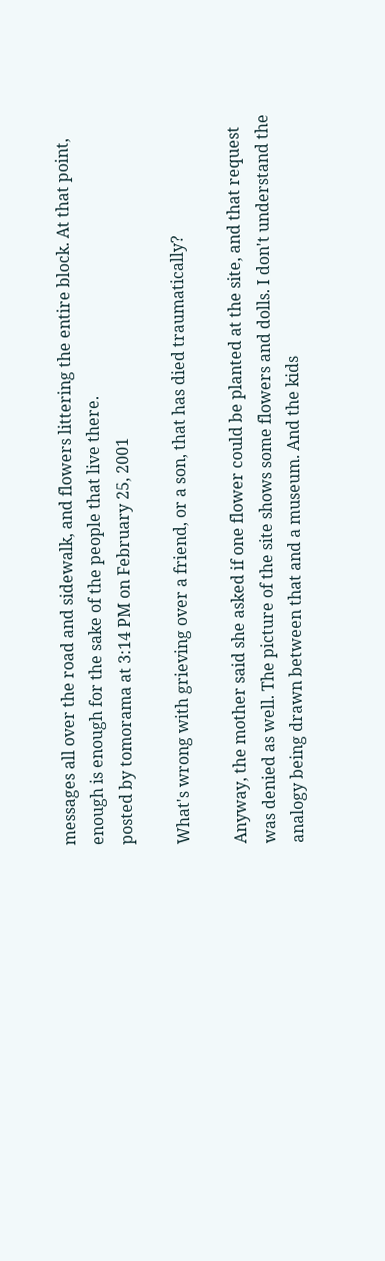messages all over the road and sidewalk, and flowers littering the entire block. At that point, enough is enough for the sake of the people that live there.
posted by tomorama at 3:14 PM on February 25, 2001

What's wrong with grieving over a friend, or a son, that has died traumatically?

Anyway, the mother said she asked if one flower could be planted at the site, and that request was denied as well. The picture of the site shows some flowers and dolls. I don't understand the analogy being drawn between that and a museum. And the kids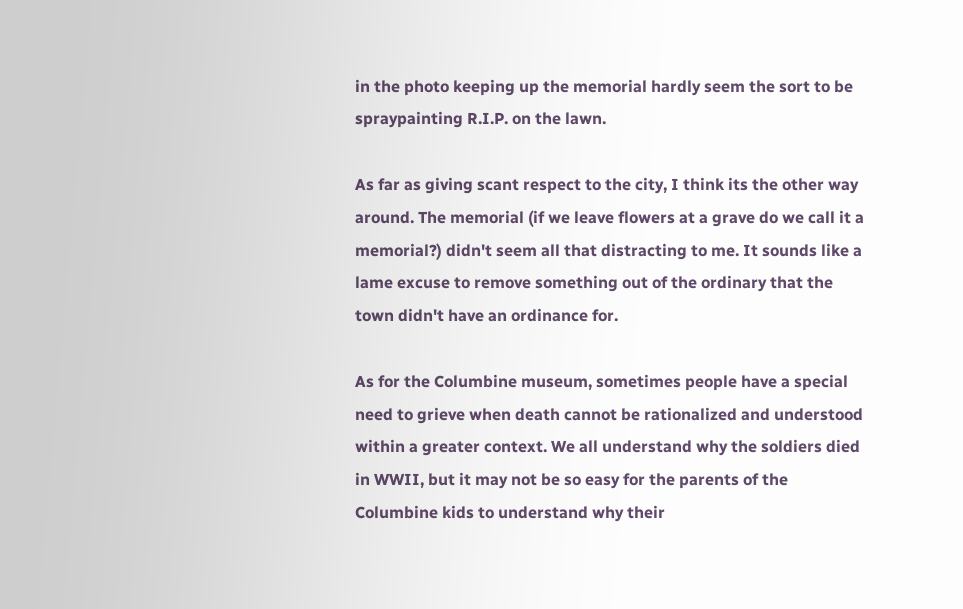in the photo keeping up the memorial hardly seem the sort to be spraypainting R.I.P. on the lawn.

As far as giving scant respect to the city, I think its the other way around. The memorial (if we leave flowers at a grave do we call it a memorial?) didn't seem all that distracting to me. It sounds like a lame excuse to remove something out of the ordinary that the town didn't have an ordinance for.

As for the Columbine museum, sometimes people have a special need to grieve when death cannot be rationalized and understood within a greater context. We all understand why the soldiers died in WWII, but it may not be so easy for the parents of the Columbine kids to understand why their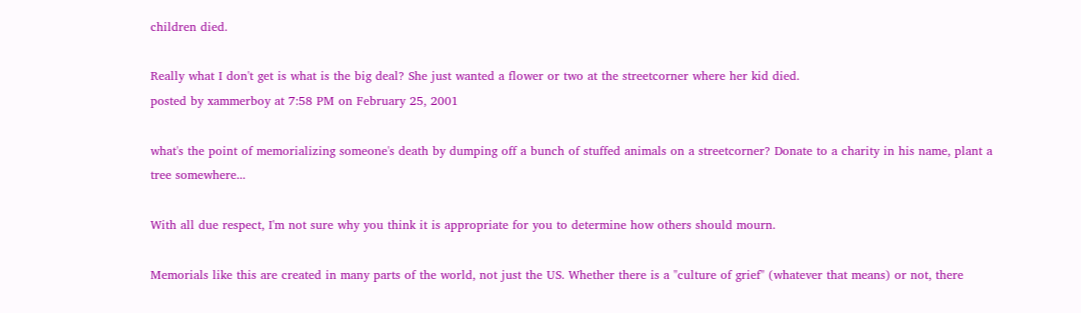children died.

Really what I don't get is what is the big deal? She just wanted a flower or two at the streetcorner where her kid died.
posted by xammerboy at 7:58 PM on February 25, 2001

what's the point of memorializing someone's death by dumping off a bunch of stuffed animals on a streetcorner? Donate to a charity in his name, plant a tree somewhere...

With all due respect, I'm not sure why you think it is appropriate for you to determine how others should mourn.

Memorials like this are created in many parts of the world, not just the US. Whether there is a "culture of grief" (whatever that means) or not, there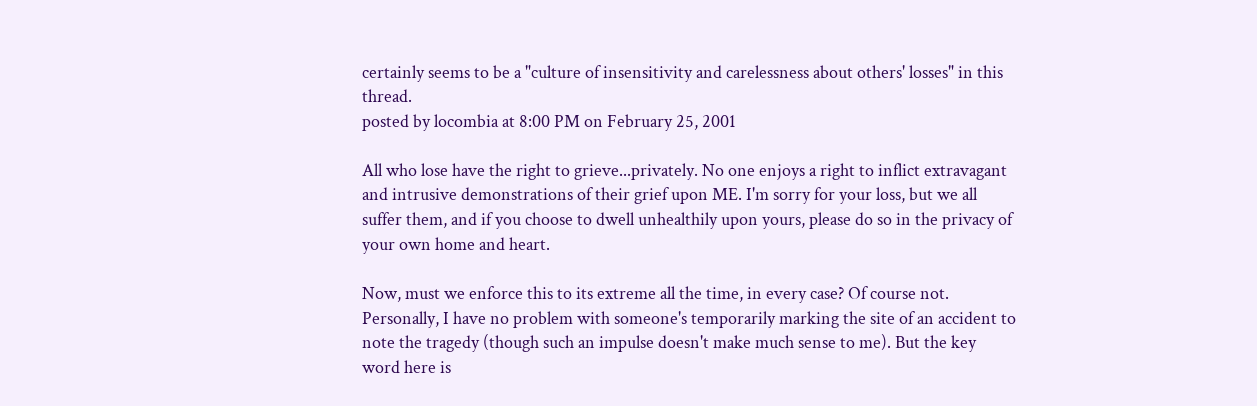certainly seems to be a "culture of insensitivity and carelessness about others' losses" in this thread.
posted by locombia at 8:00 PM on February 25, 2001

All who lose have the right to grieve...privately. No one enjoys a right to inflict extravagant and intrusive demonstrations of their grief upon ME. I'm sorry for your loss, but we all suffer them, and if you choose to dwell unhealthily upon yours, please do so in the privacy of your own home and heart.

Now, must we enforce this to its extreme all the time, in every case? Of course not. Personally, I have no problem with someone's temporarily marking the site of an accident to note the tragedy (though such an impulse doesn't make much sense to me). But the key word here is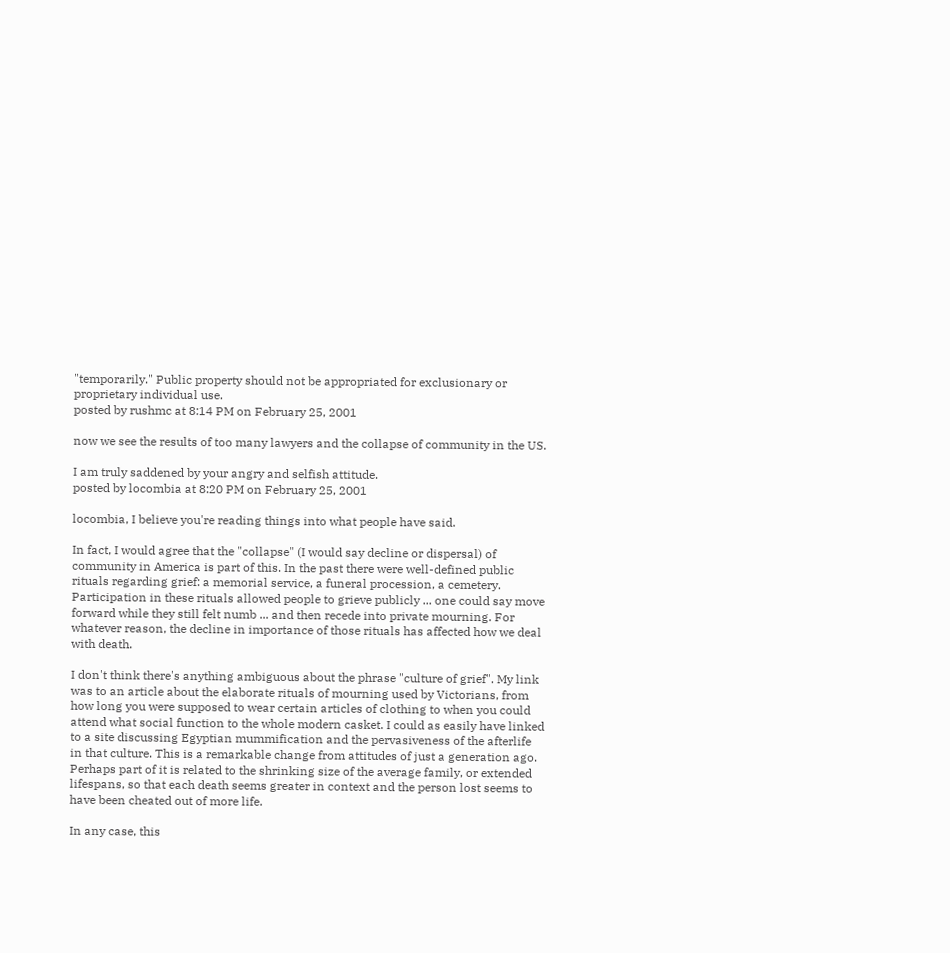"temporarily." Public property should not be appropriated for exclusionary or proprietary individual use.
posted by rushmc at 8:14 PM on February 25, 2001

now we see the results of too many lawyers and the collapse of community in the US.

I am truly saddened by your angry and selfish attitude.
posted by locombia at 8:20 PM on February 25, 2001

locombia, I believe you're reading things into what people have said.

In fact, I would agree that the "collapse" (I would say decline or dispersal) of community in America is part of this. In the past there were well-defined public rituals regarding grief: a memorial service, a funeral procession, a cemetery. Participation in these rituals allowed people to grieve publicly ... one could say move forward while they still felt numb ... and then recede into private mourning. For whatever reason, the decline in importance of those rituals has affected how we deal with death.

I don't think there's anything ambiguous about the phrase "culture of grief". My link was to an article about the elaborate rituals of mourning used by Victorians, from how long you were supposed to wear certain articles of clothing to when you could attend what social function to the whole modern casket. I could as easily have linked to a site discussing Egyptian mummification and the pervasiveness of the afterlife in that culture. This is a remarkable change from attitudes of just a generation ago. Perhaps part of it is related to the shrinking size of the average family, or extended lifespans, so that each death seems greater in context and the person lost seems to have been cheated out of more life.

In any case, this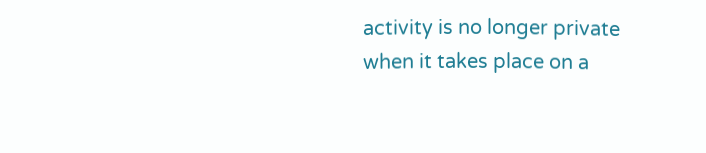activity is no longer private when it takes place on a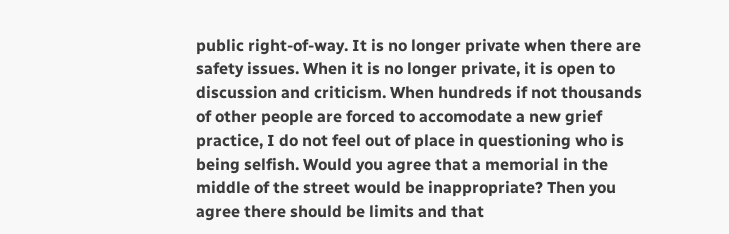public right-of-way. It is no longer private when there are safety issues. When it is no longer private, it is open to discussion and criticism. When hundreds if not thousands of other people are forced to accomodate a new grief practice, I do not feel out of place in questioning who is being selfish. Would you agree that a memorial in the middle of the street would be inappropriate? Then you agree there should be limits and that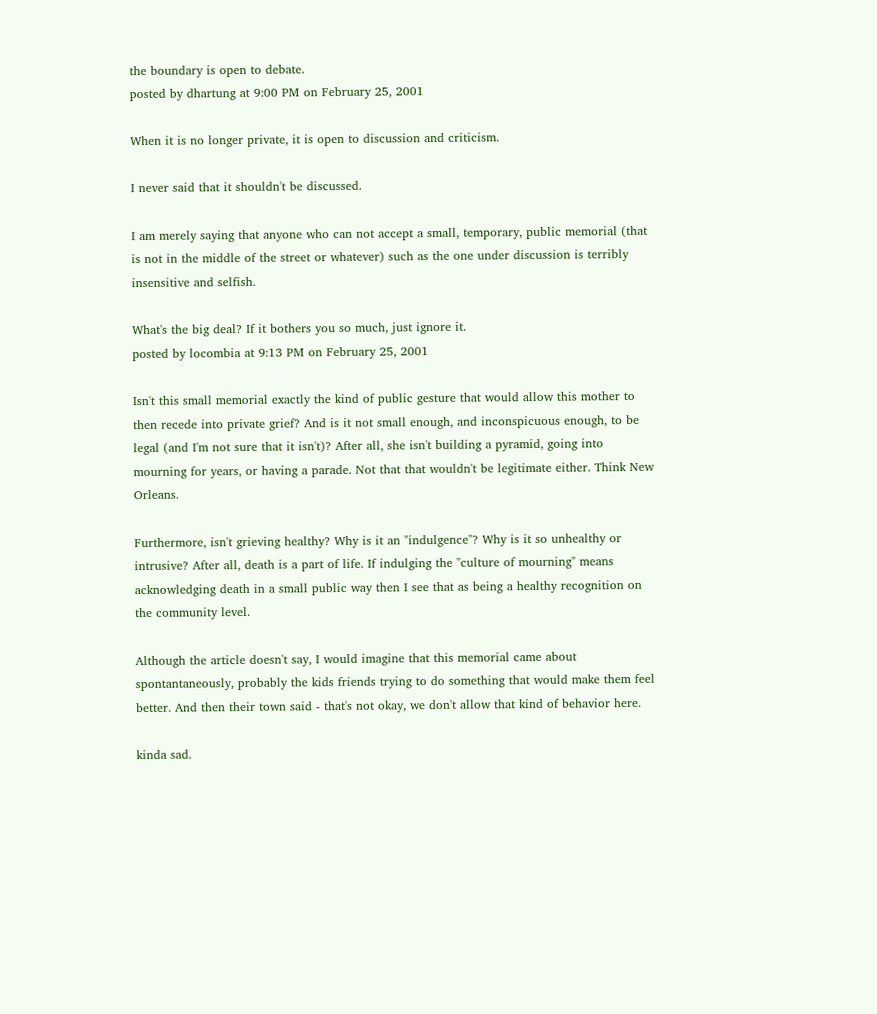the boundary is open to debate.
posted by dhartung at 9:00 PM on February 25, 2001

When it is no longer private, it is open to discussion and criticism.

I never said that it shouldn't be discussed.

I am merely saying that anyone who can not accept a small, temporary, public memorial (that is not in the middle of the street or whatever) such as the one under discussion is terribly insensitive and selfish.

What's the big deal? If it bothers you so much, just ignore it.
posted by locombia at 9:13 PM on February 25, 2001

Isn't this small memorial exactly the kind of public gesture that would allow this mother to then recede into private grief? And is it not small enough, and inconspicuous enough, to be legal (and I'm not sure that it isn't)? After all, she isn't building a pyramid, going into mourning for years, or having a parade. Not that that wouldn't be legitimate either. Think New Orleans.

Furthermore, isn't grieving healthy? Why is it an "indulgence"? Why is it so unhealthy or intrusive? After all, death is a part of life. If indulging the "culture of mourning" means acknowledging death in a small public way then I see that as being a healthy recognition on the community level.

Although the article doesn't say, I would imagine that this memorial came about spontantaneously, probably the kids friends trying to do something that would make them feel better. And then their town said - that's not okay, we don't allow that kind of behavior here.

kinda sad.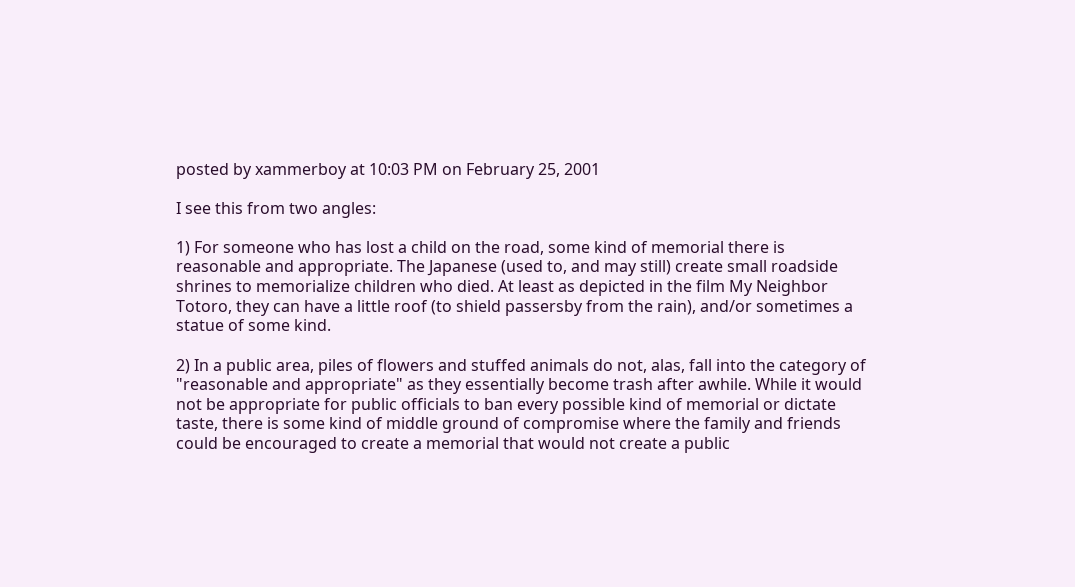posted by xammerboy at 10:03 PM on February 25, 2001

I see this from two angles:

1) For someone who has lost a child on the road, some kind of memorial there is reasonable and appropriate. The Japanese (used to, and may still) create small roadside shrines to memorialize children who died. At least as depicted in the film My Neighbor Totoro, they can have a little roof (to shield passersby from the rain), and/or sometimes a statue of some kind.

2) In a public area, piles of flowers and stuffed animals do not, alas, fall into the category of "reasonable and appropriate" as they essentially become trash after awhile. While it would not be appropriate for public officials to ban every possible kind of memorial or dictate taste, there is some kind of middle ground of compromise where the family and friends could be encouraged to create a memorial that would not create a public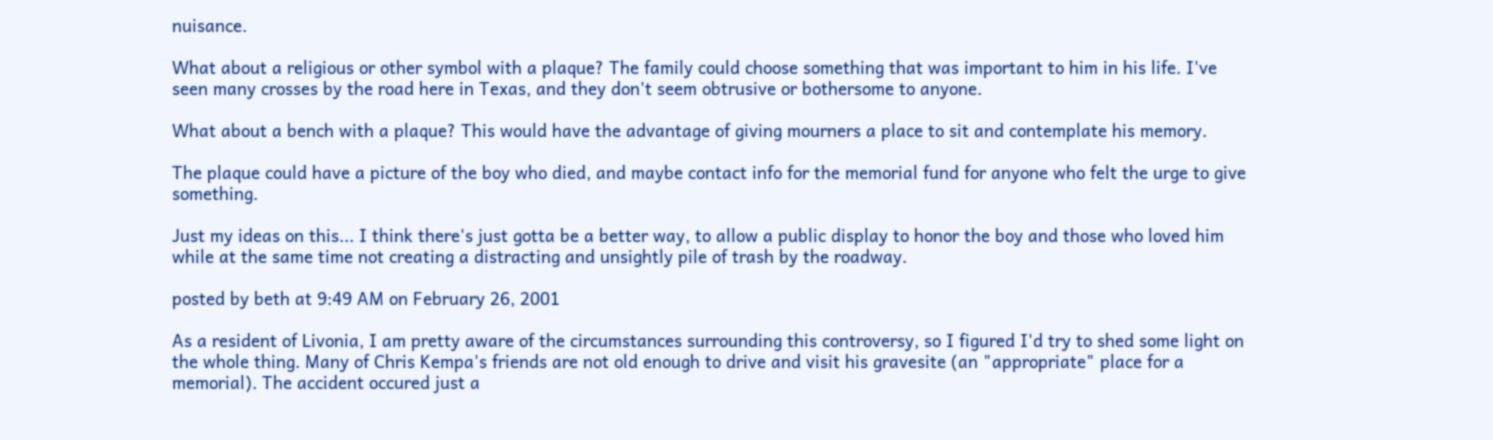nuisance.

What about a religious or other symbol with a plaque? The family could choose something that was important to him in his life. I've seen many crosses by the road here in Texas, and they don't seem obtrusive or bothersome to anyone.

What about a bench with a plaque? This would have the advantage of giving mourners a place to sit and contemplate his memory.

The plaque could have a picture of the boy who died, and maybe contact info for the memorial fund for anyone who felt the urge to give something.

Just my ideas on this... I think there's just gotta be a better way, to allow a public display to honor the boy and those who loved him while at the same time not creating a distracting and unsightly pile of trash by the roadway.

posted by beth at 9:49 AM on February 26, 2001

As a resident of Livonia, I am pretty aware of the circumstances surrounding this controversy, so I figured I'd try to shed some light on the whole thing. Many of Chris Kempa's friends are not old enough to drive and visit his gravesite (an "appropriate" place for a memorial). The accident occured just a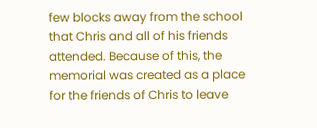few blocks away from the school that Chris and all of his friends attended. Because of this, the memorial was created as a place for the friends of Chris to leave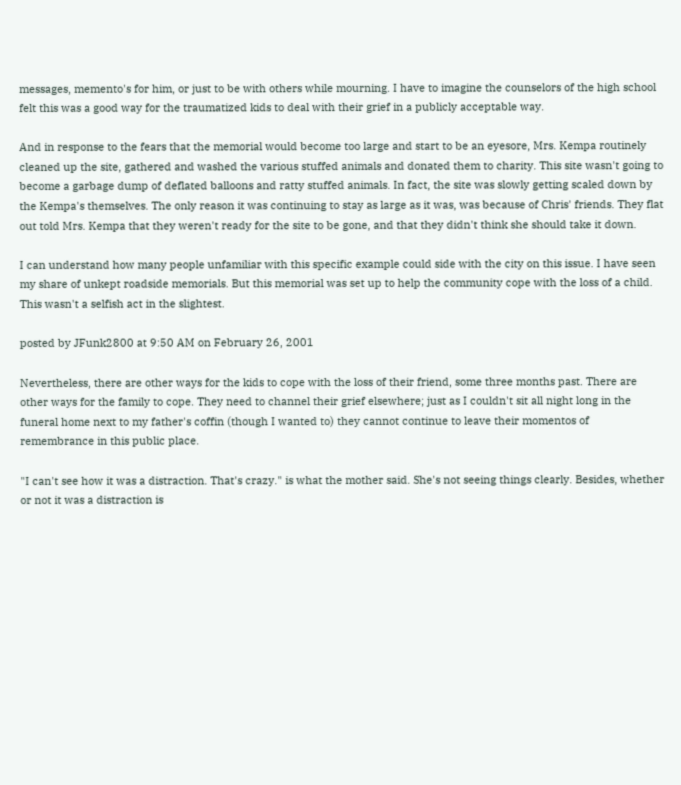messages, memento's for him, or just to be with others while mourning. I have to imagine the counselors of the high school felt this was a good way for the traumatized kids to deal with their grief in a publicly acceptable way.

And in response to the fears that the memorial would become too large and start to be an eyesore, Mrs. Kempa routinely cleaned up the site, gathered and washed the various stuffed animals and donated them to charity. This site wasn't going to become a garbage dump of deflated balloons and ratty stuffed animals. In fact, the site was slowly getting scaled down by the Kempa's themselves. The only reason it was continuing to stay as large as it was, was because of Chris' friends. They flat out told Mrs. Kempa that they weren't ready for the site to be gone, and that they didn't think she should take it down.

I can understand how many people unfamiliar with this specific example could side with the city on this issue. I have seen my share of unkept roadside memorials. But this memorial was set up to help the community cope with the loss of a child. This wasn't a selfish act in the slightest.

posted by JFunk2800 at 9:50 AM on February 26, 2001

Nevertheless, there are other ways for the kids to cope with the loss of their friend, some three months past. There are other ways for the family to cope. They need to channel their grief elsewhere; just as I couldn't sit all night long in the funeral home next to my father's coffin (though I wanted to) they cannot continue to leave their momentos of remembrance in this public place.

"I can't see how it was a distraction. That's crazy." is what the mother said. She's not seeing things clearly. Besides, whether or not it was a distraction is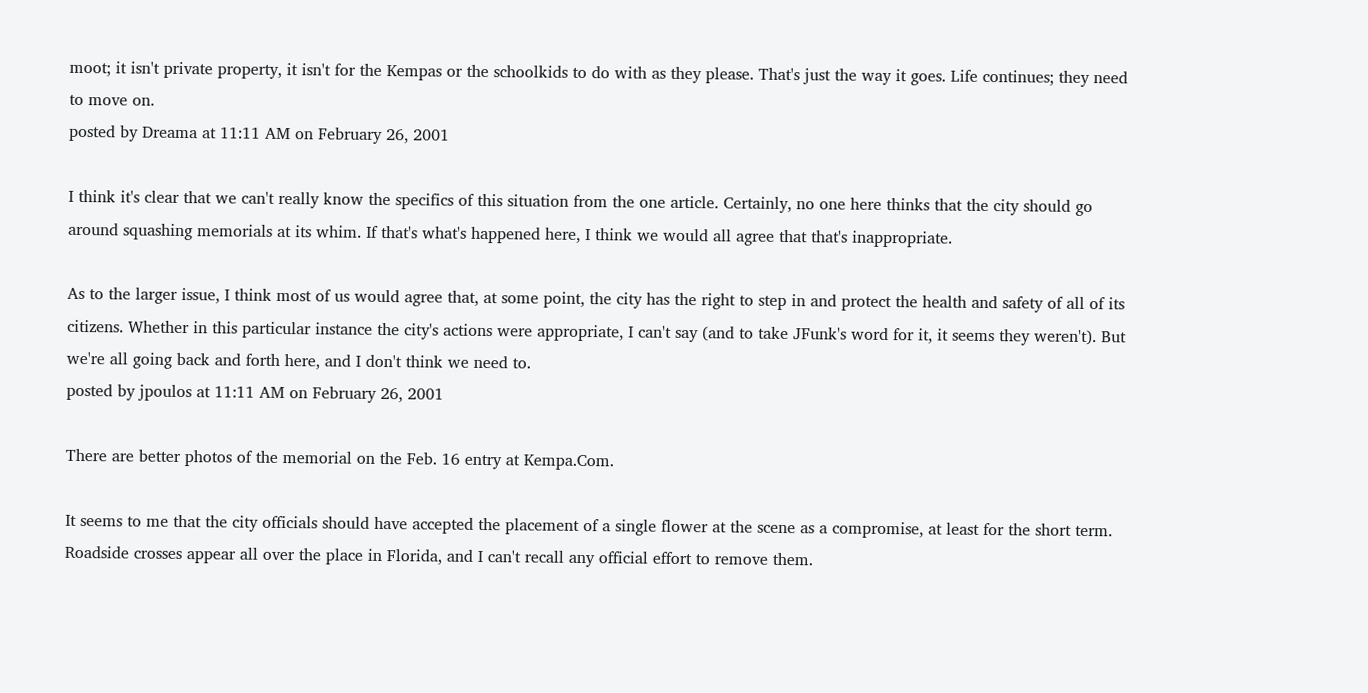moot; it isn't private property, it isn't for the Kempas or the schoolkids to do with as they please. That's just the way it goes. Life continues; they need to move on.
posted by Dreama at 11:11 AM on February 26, 2001

I think it's clear that we can't really know the specifics of this situation from the one article. Certainly, no one here thinks that the city should go around squashing memorials at its whim. If that's what's happened here, I think we would all agree that that's inappropriate.

As to the larger issue, I think most of us would agree that, at some point, the city has the right to step in and protect the health and safety of all of its citizens. Whether in this particular instance the city's actions were appropriate, I can't say (and to take JFunk's word for it, it seems they weren't). But we're all going back and forth here, and I don't think we need to.
posted by jpoulos at 11:11 AM on February 26, 2001

There are better photos of the memorial on the Feb. 16 entry at Kempa.Com.

It seems to me that the city officials should have accepted the placement of a single flower at the scene as a compromise, at least for the short term. Roadside crosses appear all over the place in Florida, and I can't recall any official effort to remove them.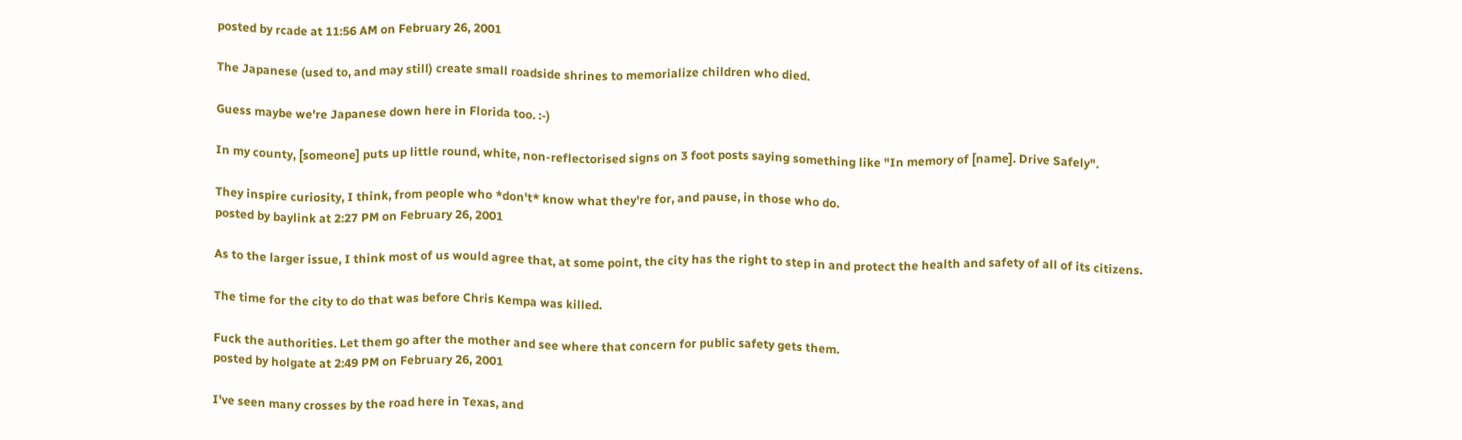posted by rcade at 11:56 AM on February 26, 2001

The Japanese (used to, and may still) create small roadside shrines to memorialize children who died.

Guess maybe we're Japanese down here in Florida too. :-)

In my county, [someone] puts up little round, white, non-reflectorised signs on 3 foot posts saying something like "In memory of [name]. Drive Safely".

They inspire curiosity, I think, from people who *don't* know what they're for, and pause, in those who do.
posted by baylink at 2:27 PM on February 26, 2001

As to the larger issue, I think most of us would agree that, at some point, the city has the right to step in and protect the health and safety of all of its citizens.

The time for the city to do that was before Chris Kempa was killed.

Fuck the authorities. Let them go after the mother and see where that concern for public safety gets them.
posted by holgate at 2:49 PM on February 26, 2001

I've seen many crosses by the road here in Texas, and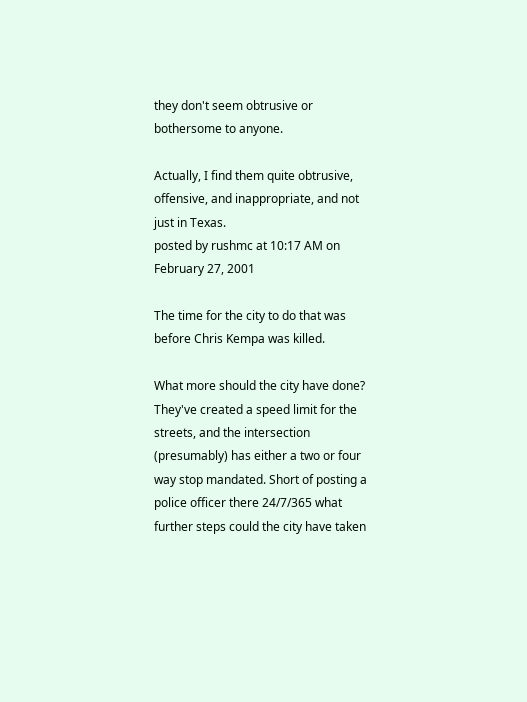they don't seem obtrusive or bothersome to anyone.

Actually, I find them quite obtrusive, offensive, and inappropriate, and not just in Texas.
posted by rushmc at 10:17 AM on February 27, 2001

The time for the city to do that was before Chris Kempa was killed.

What more should the city have done? They've created a speed limit for the streets, and the intersection (presumably) has either a two or four way stop mandated. Short of posting a police officer there 24/7/365 what further steps could the city have taken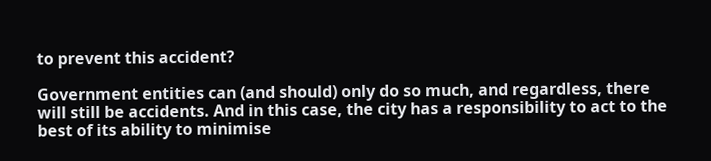to prevent this accident?

Government entities can (and should) only do so much, and regardless, there will still be accidents. And in this case, the city has a responsibility to act to the best of its ability to minimise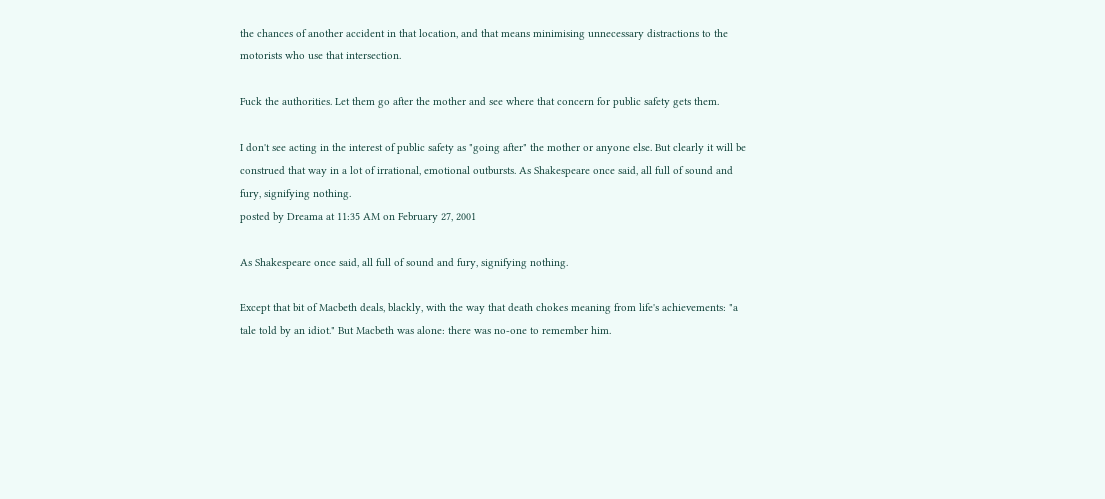the chances of another accident in that location, and that means minimising unnecessary distractions to the motorists who use that intersection.

Fuck the authorities. Let them go after the mother and see where that concern for public safety gets them.

I don't see acting in the interest of public safety as "going after" the mother or anyone else. But clearly it will be construed that way in a lot of irrational, emotional outbursts. As Shakespeare once said, all full of sound and fury, signifying nothing.
posted by Dreama at 11:35 AM on February 27, 2001

As Shakespeare once said, all full of sound and fury, signifying nothing.

Except that bit of Macbeth deals, blackly, with the way that death chokes meaning from life's achievements: "a tale told by an idiot." But Macbeth was alone: there was no-one to remember him.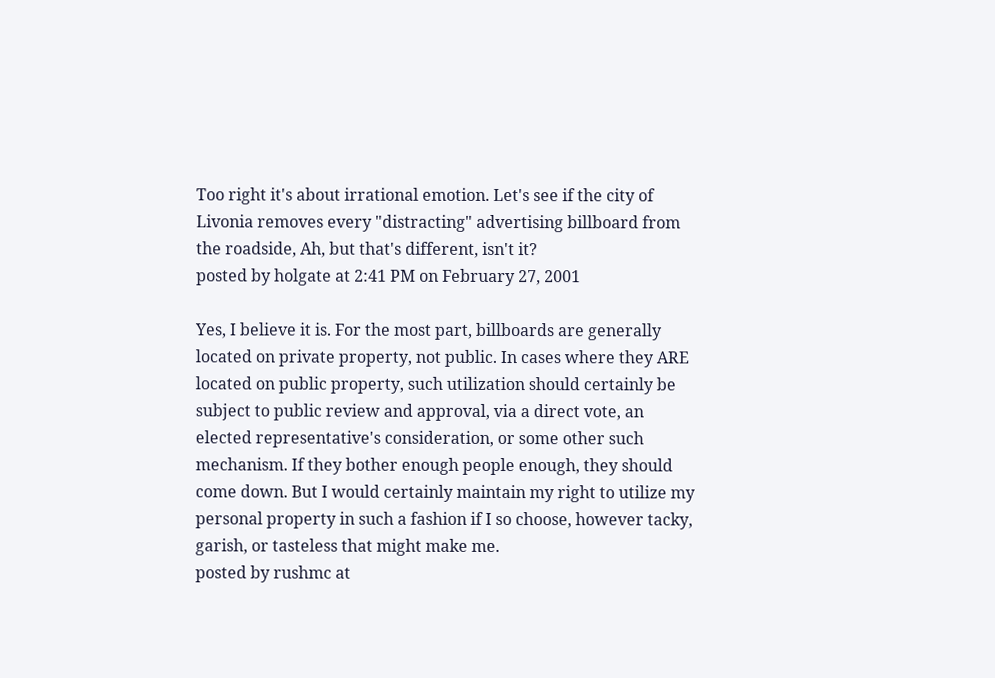Too right it's about irrational emotion. Let's see if the city of Livonia removes every "distracting" advertising billboard from the roadside, Ah, but that's different, isn't it?
posted by holgate at 2:41 PM on February 27, 2001

Yes, I believe it is. For the most part, billboards are generally located on private property, not public. In cases where they ARE located on public property, such utilization should certainly be subject to public review and approval, via a direct vote, an elected representative's consideration, or some other such mechanism. If they bother enough people enough, they should come down. But I would certainly maintain my right to utilize my personal property in such a fashion if I so choose, however tacky, garish, or tasteless that might make me.
posted by rushmc at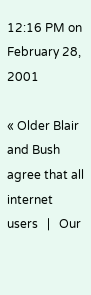12:16 PM on February 28, 2001

« Older Blair and Bush agree that all internet users   |   Our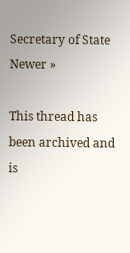Secretary of State Newer »

This thread has been archived and is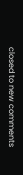closed to new comments